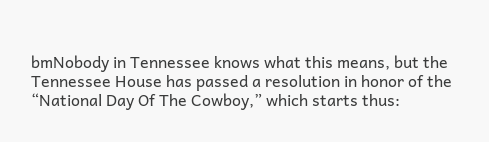bmNobody in Tennessee knows what this means, but the Tennessee House has passed a resolution in honor of the “National Day Of The Cowboy,” which starts thus: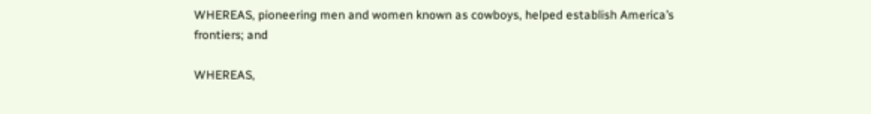WHEREAS, pioneering men and women known as cowboys, helped establish America’s
frontiers; and

WHEREAS,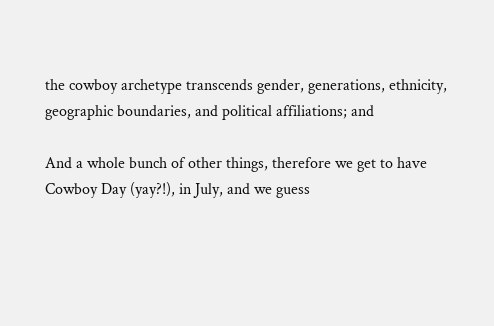the cowboy archetype transcends gender, generations, ethnicity,
geographic boundaries, and political affiliations; and

And a whole bunch of other things, therefore we get to have Cowboy Day (yay?!), in July, and we guess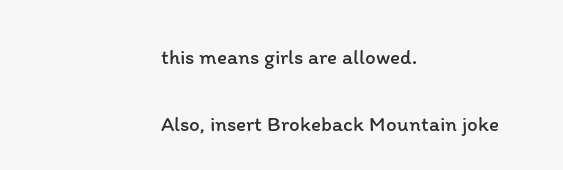this means girls are allowed.

Also, insert Brokeback Mountain joke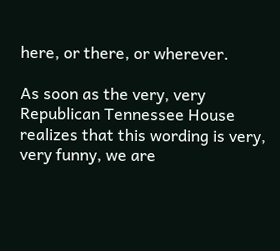here, or there, or wherever.

As soon as the very, very Republican Tennessee House realizes that this wording is very, very funny, we are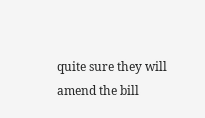quite sure they will amend the bill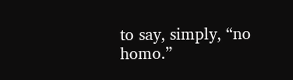to say, simply, “no homo.”